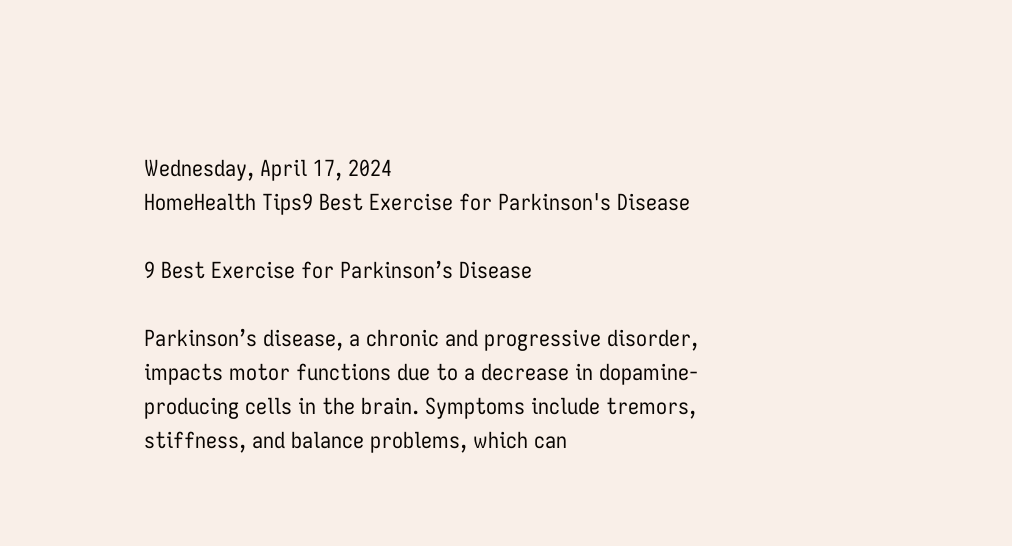Wednesday, April 17, 2024
HomeHealth Tips9 Best Exercise for Parkinson's Disease

9 Best Exercise for Parkinson’s Disease

Parkinson’s disease, a chronic and progressive disorder, impacts motor functions due to a decrease in dopamine-producing cells in the brain. Symptoms include tremors, stiffness, and balance problems, which can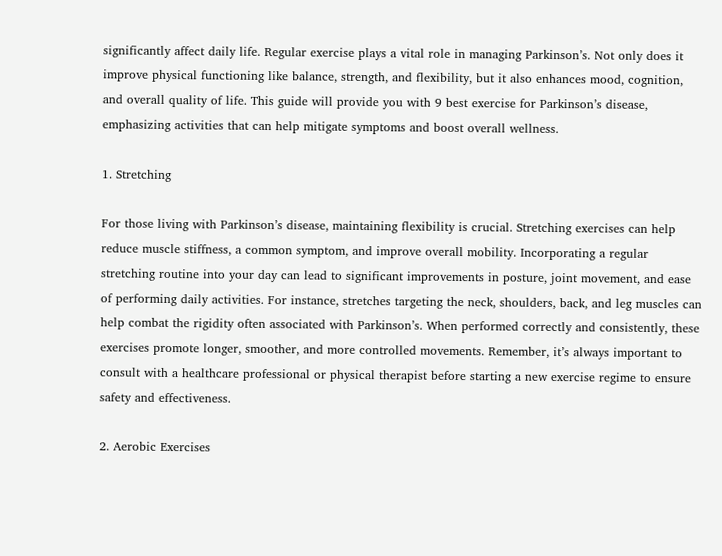significantly affect daily life. Regular exercise plays a vital role in managing Parkinson’s. Not only does it improve physical functioning like balance, strength, and flexibility, but it also enhances mood, cognition, and overall quality of life. This guide will provide you with 9 best exercise for Parkinson’s disease, emphasizing activities that can help mitigate symptoms and boost overall wellness.

1. Stretching

For those living with Parkinson’s disease, maintaining flexibility is crucial. Stretching exercises can help reduce muscle stiffness, a common symptom, and improve overall mobility. Incorporating a regular stretching routine into your day can lead to significant improvements in posture, joint movement, and ease of performing daily activities. For instance, stretches targeting the neck, shoulders, back, and leg muscles can help combat the rigidity often associated with Parkinson’s. When performed correctly and consistently, these exercises promote longer, smoother, and more controlled movements. Remember, it’s always important to consult with a healthcare professional or physical therapist before starting a new exercise regime to ensure safety and effectiveness.

2. Aerobic Exercises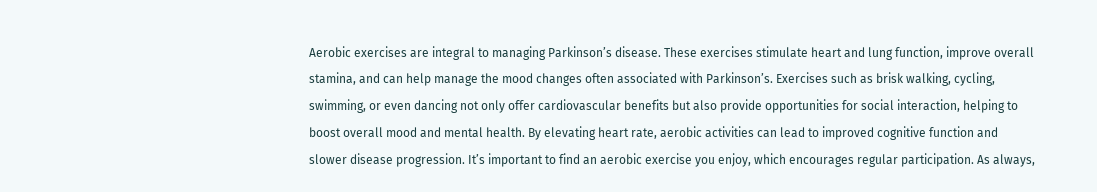Aerobic exercises are integral to managing Parkinson’s disease. These exercises stimulate heart and lung function, improve overall stamina, and can help manage the mood changes often associated with Parkinson’s. Exercises such as brisk walking, cycling, swimming, or even dancing not only offer cardiovascular benefits but also provide opportunities for social interaction, helping to boost overall mood and mental health. By elevating heart rate, aerobic activities can lead to improved cognitive function and slower disease progression. It’s important to find an aerobic exercise you enjoy, which encourages regular participation. As always,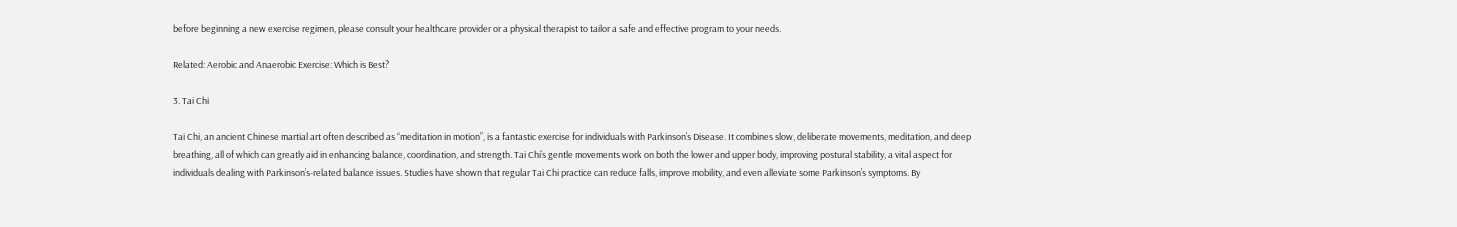before beginning a new exercise regimen, please consult your healthcare provider or a physical therapist to tailor a safe and effective program to your needs.

Related: Aerobic and Anaerobic Exercise: Which is Best?

3. Tai Chi

Tai Chi, an ancient Chinese martial art often described as “meditation in motion”, is a fantastic exercise for individuals with Parkinson’s Disease. It combines slow, deliberate movements, meditation, and deep breathing, all of which can greatly aid in enhancing balance, coordination, and strength. Tai Chi’s gentle movements work on both the lower and upper body, improving postural stability, a vital aspect for individuals dealing with Parkinson’s-related balance issues. Studies have shown that regular Tai Chi practice can reduce falls, improve mobility, and even alleviate some Parkinson’s symptoms. By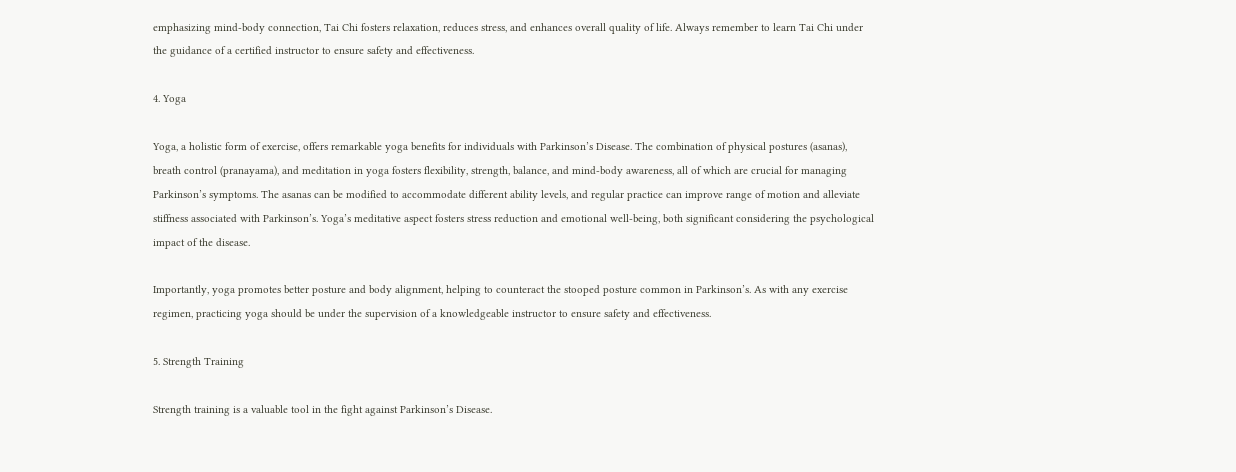emphasizing mind-body connection, Tai Chi fosters relaxation, reduces stress, and enhances overall quality of life. Always remember to learn Tai Chi under the guidance of a certified instructor to ensure safety and effectiveness.

4. Yoga

Yoga, a holistic form of exercise, offers remarkable yoga benefits for individuals with Parkinson’s Disease. The combination of physical postures (asanas), breath control (pranayama), and meditation in yoga fosters flexibility, strength, balance, and mind-body awareness, all of which are crucial for managing Parkinson’s symptoms. The asanas can be modified to accommodate different ability levels, and regular practice can improve range of motion and alleviate stiffness associated with Parkinson’s. Yoga’s meditative aspect fosters stress reduction and emotional well-being, both significant considering the psychological impact of the disease.

Importantly, yoga promotes better posture and body alignment, helping to counteract the stooped posture common in Parkinson’s. As with any exercise regimen, practicing yoga should be under the supervision of a knowledgeable instructor to ensure safety and effectiveness.

5. Strength Training

Strength training is a valuable tool in the fight against Parkinson’s Disease.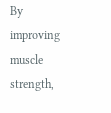By improving muscle strength,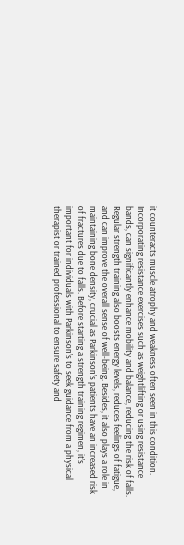it counteracts muscle atrophy and weakness often seen in this condition. Incorporating resistance exercises such as weightlifting or using resistance bands, can significantly enhance mobility and balance, reducing the risk of falls. Regular strength training also boosts energy levels, reduces feelings of fatigue, and can improve the overall sense of well-being. Besides, it also plays a role in maintaining bone density, crucial as Parkinson’s patients have an increased risk of fractures due to falls. Before starting a strength training regimen, it’s important for individuals with Parkinson’s to seek guidance from a physical therapist or trained professional to ensure safety and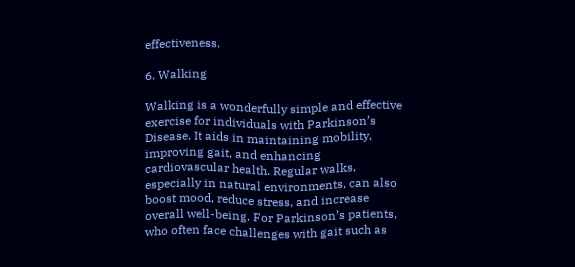effectiveness.

6. Walking

Walking is a wonderfully simple and effective exercise for individuals with Parkinson’s Disease. It aids in maintaining mobility, improving gait, and enhancing cardiovascular health. Regular walks, especially in natural environments, can also boost mood, reduce stress, and increase overall well-being. For Parkinson’s patients, who often face challenges with gait such as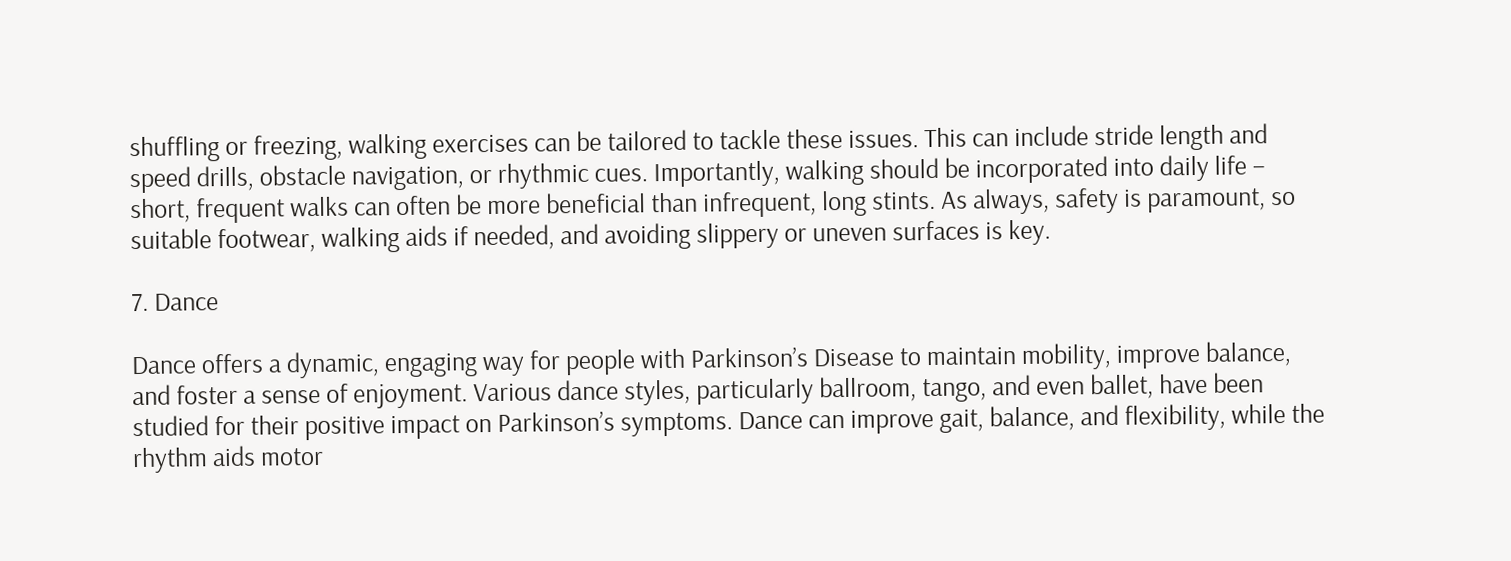shuffling or freezing, walking exercises can be tailored to tackle these issues. This can include stride length and speed drills, obstacle navigation, or rhythmic cues. Importantly, walking should be incorporated into daily life – short, frequent walks can often be more beneficial than infrequent, long stints. As always, safety is paramount, so suitable footwear, walking aids if needed, and avoiding slippery or uneven surfaces is key.

7. Dance

Dance offers a dynamic, engaging way for people with Parkinson’s Disease to maintain mobility, improve balance, and foster a sense of enjoyment. Various dance styles, particularly ballroom, tango, and even ballet, have been studied for their positive impact on Parkinson’s symptoms. Dance can improve gait, balance, and flexibility, while the rhythm aids motor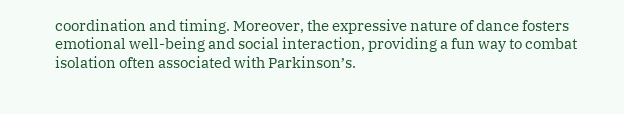coordination and timing. Moreover, the expressive nature of dance fosters emotional well-being and social interaction, providing a fun way to combat isolation often associated with Parkinson’s.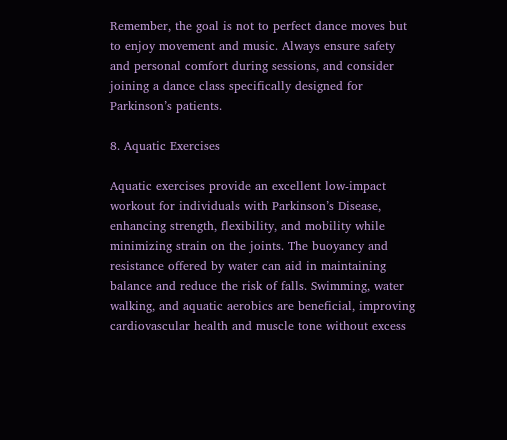Remember, the goal is not to perfect dance moves but to enjoy movement and music. Always ensure safety and personal comfort during sessions, and consider joining a dance class specifically designed for Parkinson’s patients.

8. Aquatic Exercises

Aquatic exercises provide an excellent low-impact workout for individuals with Parkinson’s Disease, enhancing strength, flexibility, and mobility while minimizing strain on the joints. The buoyancy and resistance offered by water can aid in maintaining balance and reduce the risk of falls. Swimming, water walking, and aquatic aerobics are beneficial, improving cardiovascular health and muscle tone without excess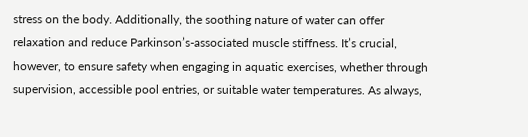stress on the body. Additionally, the soothing nature of water can offer relaxation and reduce Parkinson’s-associated muscle stiffness. It’s crucial, however, to ensure safety when engaging in aquatic exercises, whether through supervision, accessible pool entries, or suitable water temperatures. As always,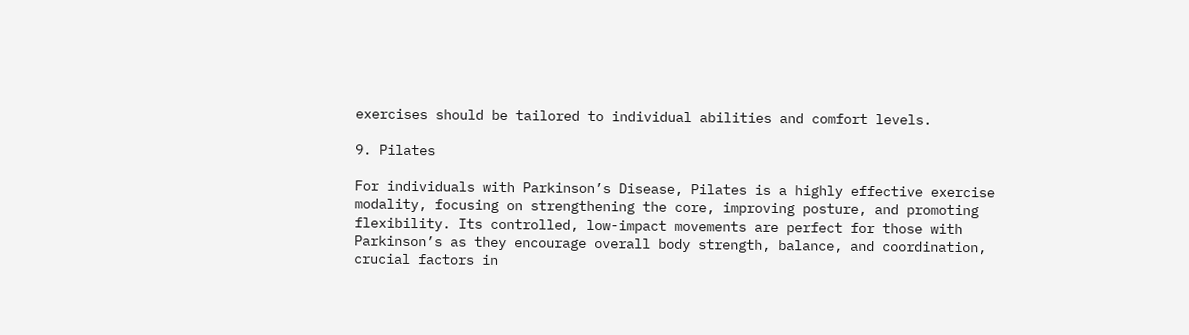exercises should be tailored to individual abilities and comfort levels.

9. Pilates

For individuals with Parkinson’s Disease, Pilates is a highly effective exercise modality, focusing on strengthening the core, improving posture, and promoting flexibility. Its controlled, low-impact movements are perfect for those with Parkinson’s as they encourage overall body strength, balance, and coordination, crucial factors in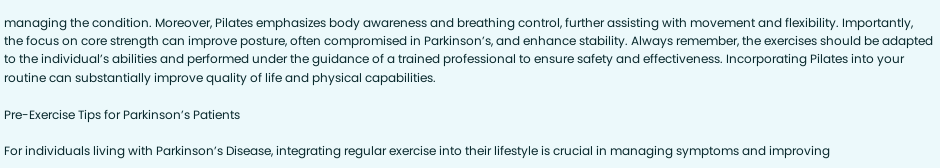managing the condition. Moreover, Pilates emphasizes body awareness and breathing control, further assisting with movement and flexibility. Importantly, the focus on core strength can improve posture, often compromised in Parkinson’s, and enhance stability. Always remember, the exercises should be adapted to the individual’s abilities and performed under the guidance of a trained professional to ensure safety and effectiveness. Incorporating Pilates into your routine can substantially improve quality of life and physical capabilities.

Pre-Exercise Tips for Parkinson’s Patients

For individuals living with Parkinson’s Disease, integrating regular exercise into their lifestyle is crucial in managing symptoms and improving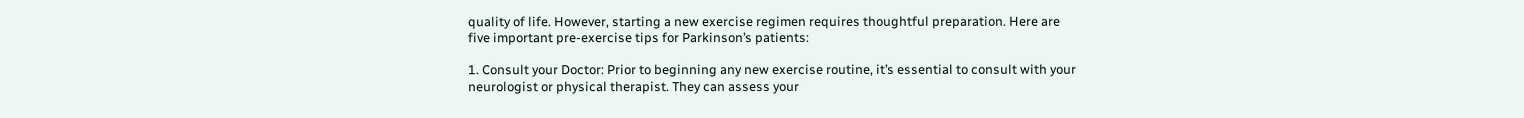quality of life. However, starting a new exercise regimen requires thoughtful preparation. Here are five important pre-exercise tips for Parkinson’s patients:

1. Consult your Doctor: Prior to beginning any new exercise routine, it’s essential to consult with your neurologist or physical therapist. They can assess your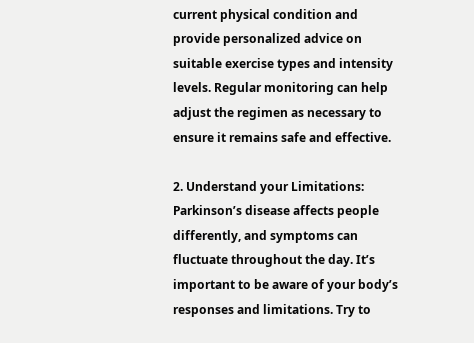current physical condition and provide personalized advice on suitable exercise types and intensity levels. Regular monitoring can help adjust the regimen as necessary to ensure it remains safe and effective.

2. Understand your Limitations: Parkinson’s disease affects people differently, and symptoms can fluctuate throughout the day. It’s important to be aware of your body’s responses and limitations. Try to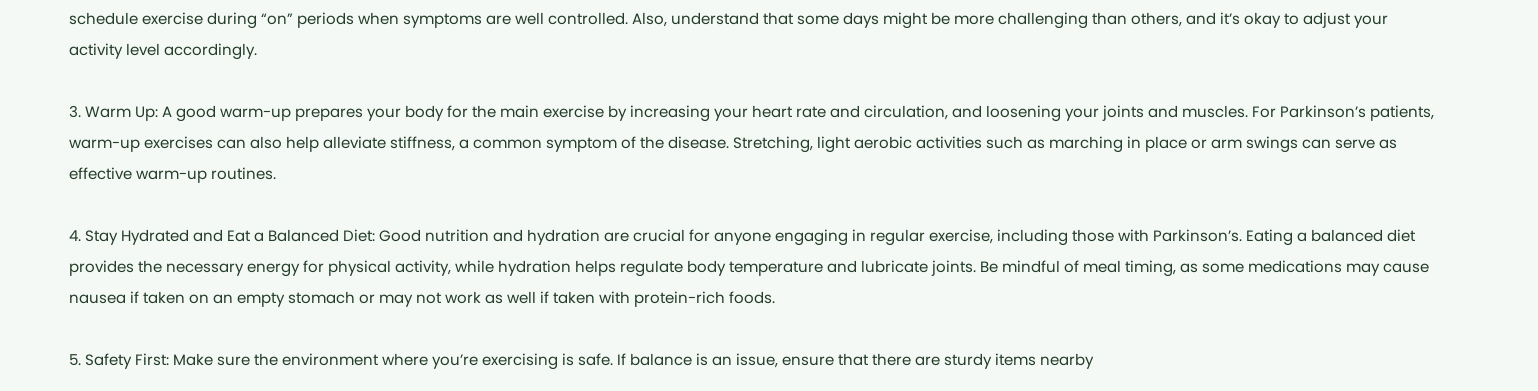schedule exercise during “on” periods when symptoms are well controlled. Also, understand that some days might be more challenging than others, and it’s okay to adjust your activity level accordingly.

3. Warm Up: A good warm-up prepares your body for the main exercise by increasing your heart rate and circulation, and loosening your joints and muscles. For Parkinson’s patients, warm-up exercises can also help alleviate stiffness, a common symptom of the disease. Stretching, light aerobic activities such as marching in place or arm swings can serve as effective warm-up routines.

4. Stay Hydrated and Eat a Balanced Diet: Good nutrition and hydration are crucial for anyone engaging in regular exercise, including those with Parkinson’s. Eating a balanced diet provides the necessary energy for physical activity, while hydration helps regulate body temperature and lubricate joints. Be mindful of meal timing, as some medications may cause nausea if taken on an empty stomach or may not work as well if taken with protein-rich foods.

5. Safety First: Make sure the environment where you’re exercising is safe. If balance is an issue, ensure that there are sturdy items nearby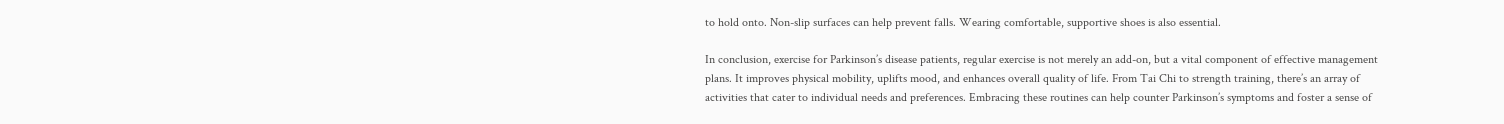to hold onto. Non-slip surfaces can help prevent falls. Wearing comfortable, supportive shoes is also essential.

In conclusion, exercise for Parkinson’s disease patients, regular exercise is not merely an add-on, but a vital component of effective management plans. It improves physical mobility, uplifts mood, and enhances overall quality of life. From Tai Chi to strength training, there’s an array of activities that cater to individual needs and preferences. Embracing these routines can help counter Parkinson’s symptoms and foster a sense of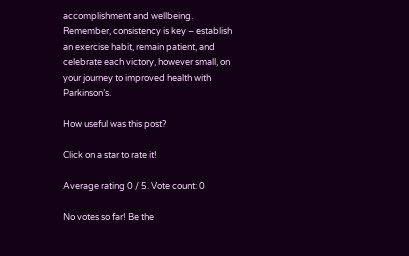accomplishment and wellbeing. Remember, consistency is key – establish an exercise habit, remain patient, and celebrate each victory, however small, on your journey to improved health with Parkinson’s.

How useful was this post?

Click on a star to rate it!

Average rating 0 / 5. Vote count: 0

No votes so far! Be the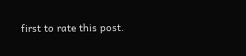first to rate this post.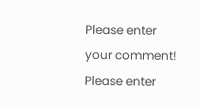Please enter your comment!
Please enter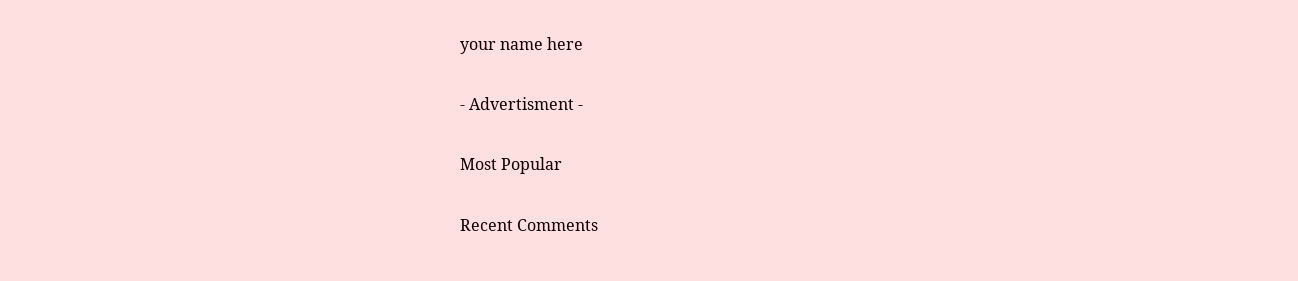your name here

- Advertisment -

Most Popular

Recent Comments